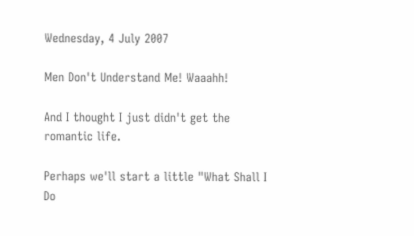Wednesday, 4 July 2007

Men Don't Understand Me! Waaahh!

And I thought I just didn't get the romantic life.

Perhaps we'll start a little "What Shall I Do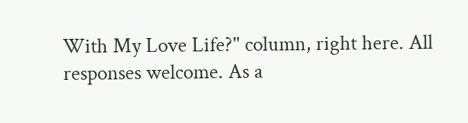With My Love Life?" column, right here. All responses welcome. As a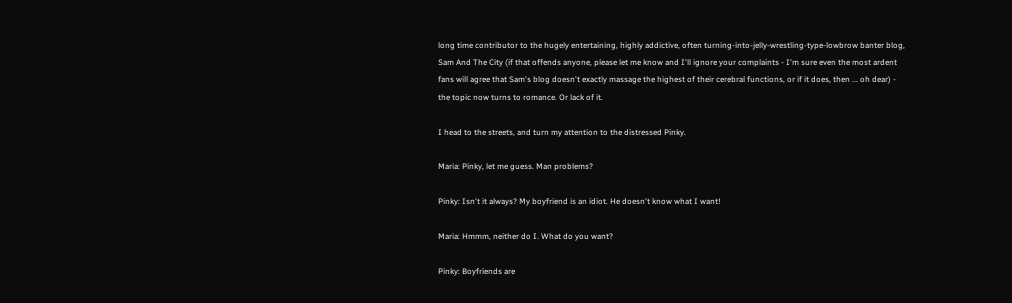long time contributor to the hugely entertaining, highly addictive, often turning-into-jelly-wrestling-type-lowbrow banter blog, Sam And The City (if that offends anyone, please let me know and I'll ignore your complaints - I'm sure even the most ardent fans will agree that Sam's blog doesn't exactly massage the highest of their cerebral functions, or if it does, then ... oh dear) - the topic now turns to romance. Or lack of it.

I head to the streets, and turn my attention to the distressed Pinky.

Maria: Pinky, let me guess. Man problems?

Pinky: Isn't it always? My boyfriend is an idiot. He doesn't know what I want!

Maria: Hmmm, neither do I. What do you want?

Pinky: Boyfriends are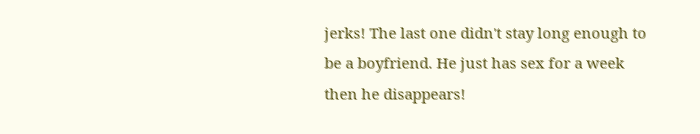jerks! The last one didn't stay long enough to be a boyfriend. He just has sex for a week then he disappears!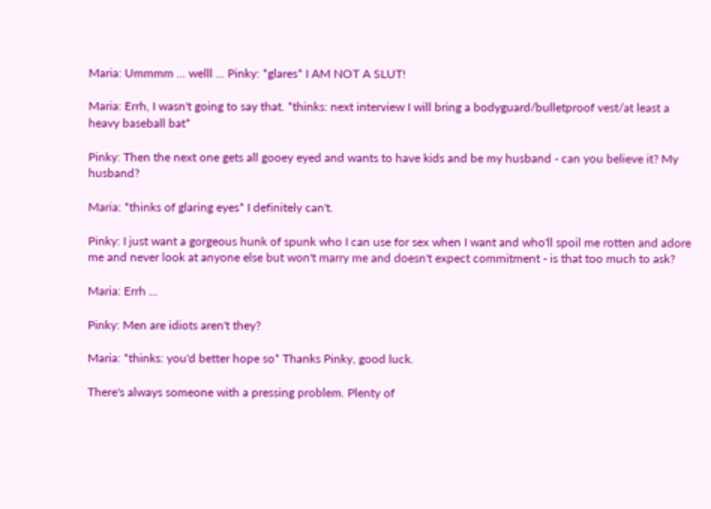Maria: Ummmm ... welll ... Pinky: *glares* I AM NOT A SLUT!

Maria: Errh, I wasn't going to say that. *thinks: next interview I will bring a bodyguard/bulletproof vest/at least a heavy baseball bat*

Pinky: Then the next one gets all gooey eyed and wants to have kids and be my husband - can you believe it? My husband?

Maria: *thinks of glaring eyes* I definitely can't.

Pinky: I just want a gorgeous hunk of spunk who I can use for sex when I want and who'll spoil me rotten and adore me and never look at anyone else but won't marry me and doesn't expect commitment - is that too much to ask?

Maria: Errh ...

Pinky: Men are idiots aren't they?

Maria: *thinks: you'd better hope so* Thanks Pinky, good luck.

There's always someone with a pressing problem. Plenty of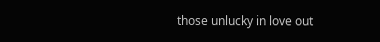those unlucky in love out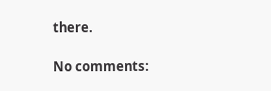there.

No comments: